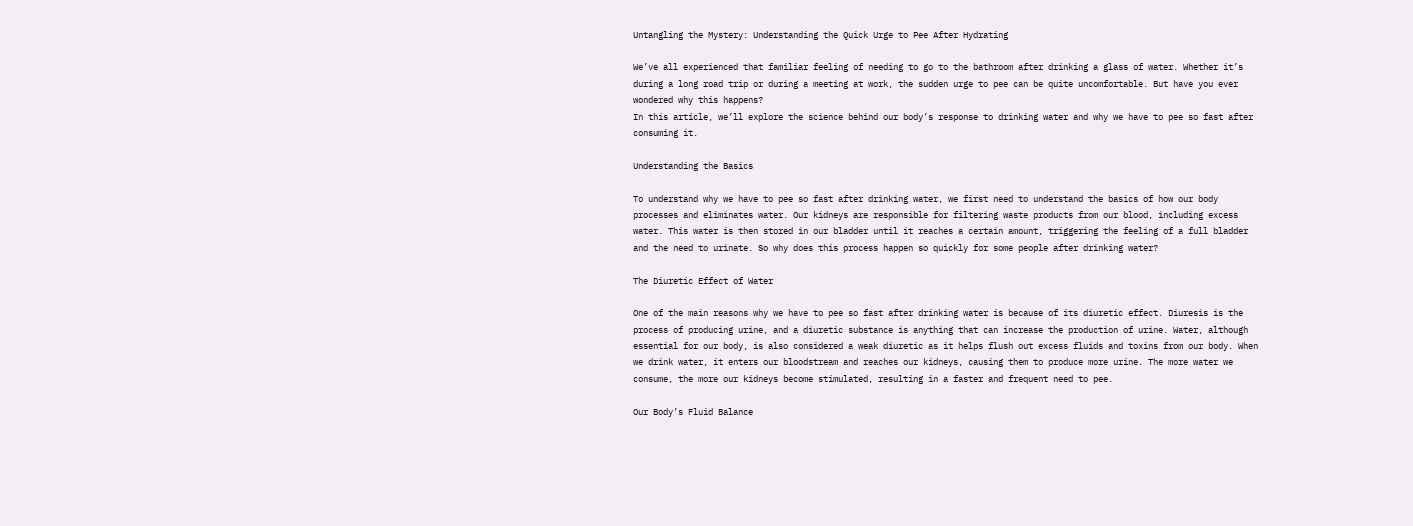Untangling the Mystery: Understanding the Quick Urge to Pee After Hydrating

We’ve all experienced that familiar feeling of needing to go to the bathroom after drinking a glass of water. Whether it’s during a long road trip or during a meeting at work, the sudden urge to pee can be quite uncomfortable. But have you ever wondered why this happens?
In this article, we’ll explore the science behind our body’s response to drinking water and why we have to pee so fast after consuming it.

Understanding the Basics

To understand why we have to pee so fast after drinking water, we first need to understand the basics of how our body processes and eliminates water. Our kidneys are responsible for filtering waste products from our blood, including excess water. This water is then stored in our bladder until it reaches a certain amount, triggering the feeling of a full bladder and the need to urinate. So why does this process happen so quickly for some people after drinking water?

The Diuretic Effect of Water

One of the main reasons why we have to pee so fast after drinking water is because of its diuretic effect. Diuresis is the process of producing urine, and a diuretic substance is anything that can increase the production of urine. Water, although essential for our body, is also considered a weak diuretic as it helps flush out excess fluids and toxins from our body. When we drink water, it enters our bloodstream and reaches our kidneys, causing them to produce more urine. The more water we consume, the more our kidneys become stimulated, resulting in a faster and frequent need to pee.

Our Body’s Fluid Balance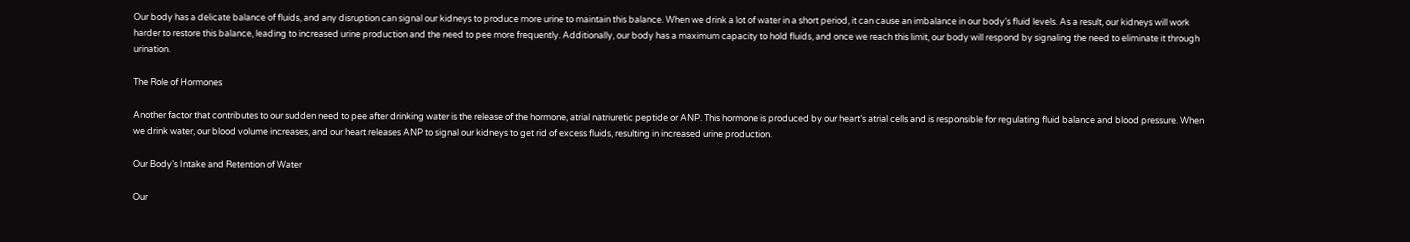Our body has a delicate balance of fluids, and any disruption can signal our kidneys to produce more urine to maintain this balance. When we drink a lot of water in a short period, it can cause an imbalance in our body’s fluid levels. As a result, our kidneys will work harder to restore this balance, leading to increased urine production and the need to pee more frequently. Additionally, our body has a maximum capacity to hold fluids, and once we reach this limit, our body will respond by signaling the need to eliminate it through urination.

The Role of Hormones

Another factor that contributes to our sudden need to pee after drinking water is the release of the hormone, atrial natriuretic peptide or ANP. This hormone is produced by our heart’s atrial cells and is responsible for regulating fluid balance and blood pressure. When we drink water, our blood volume increases, and our heart releases ANP to signal our kidneys to get rid of excess fluids, resulting in increased urine production.

Our Body’s Intake and Retention of Water

Our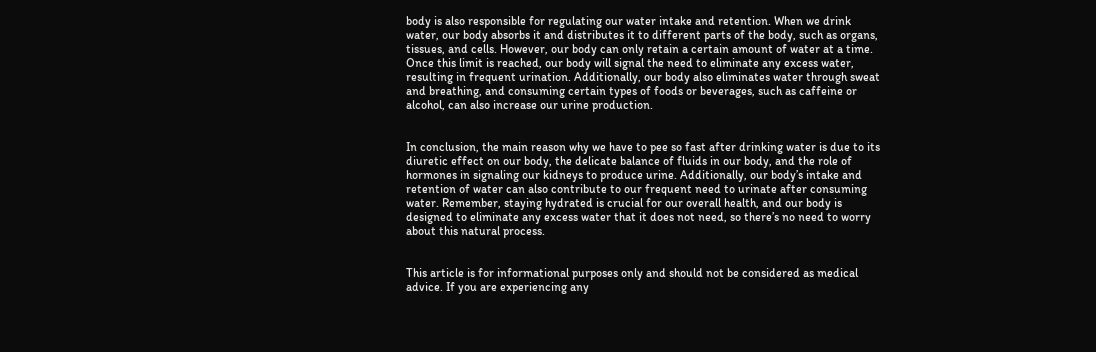body is also responsible for regulating our water intake and retention. When we drink water, our body absorbs it and distributes it to different parts of the body, such as organs, tissues, and cells. However, our body can only retain a certain amount of water at a time. Once this limit is reached, our body will signal the need to eliminate any excess water, resulting in frequent urination. Additionally, our body also eliminates water through sweat and breathing, and consuming certain types of foods or beverages, such as caffeine or alcohol, can also increase our urine production.


In conclusion, the main reason why we have to pee so fast after drinking water is due to its diuretic effect on our body, the delicate balance of fluids in our body, and the role of hormones in signaling our kidneys to produce urine. Additionally, our body’s intake and retention of water can also contribute to our frequent need to urinate after consuming water. Remember, staying hydrated is crucial for our overall health, and our body is designed to eliminate any excess water that it does not need, so there’s no need to worry about this natural process.


This article is for informational purposes only and should not be considered as medical advice. If you are experiencing any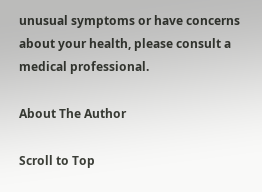unusual symptoms or have concerns about your health, please consult a medical professional.

About The Author

Scroll to Top